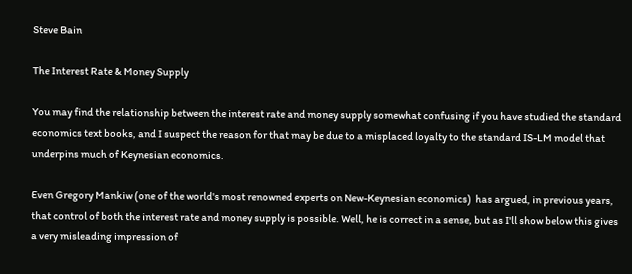Steve Bain

The Interest Rate & Money Supply

You may find the relationship between the interest rate and money supply somewhat confusing if you have studied the standard economics text books, and I suspect the reason for that may be due to a misplaced loyalty to the standard IS-LM model that underpins much of Keynesian economics.

Even Gregory Mankiw (one of the world's most renowned experts on New-Keynesian economics)  has argued, in previous years, that control of both the interest rate and money supply is possible. Well, he is correct in a sense, but as I'll show below this gives a very misleading impression of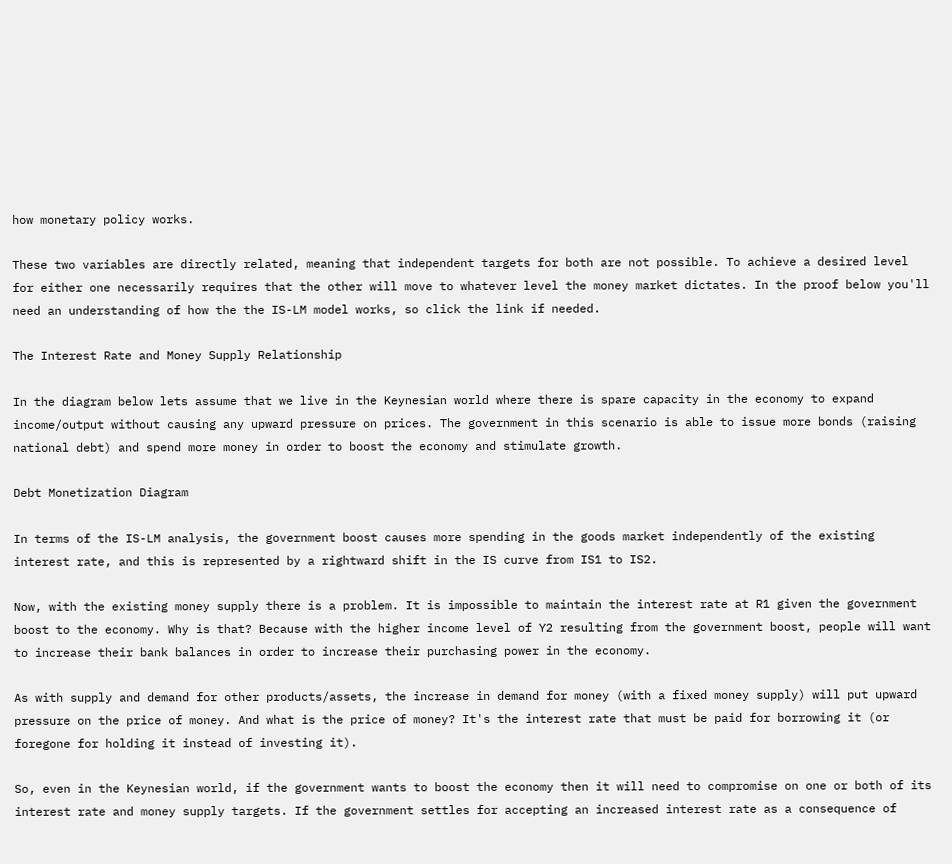how monetary policy works.

These two variables are directly related, meaning that independent targets for both are not possible. To achieve a desired level for either one necessarily requires that the other will move to whatever level the money market dictates. In the proof below you'll need an understanding of how the the IS-LM model works, so click the link if needed.

The Interest Rate and Money Supply Relationship

In the diagram below lets assume that we live in the Keynesian world where there is spare capacity in the economy to expand income/output without causing any upward pressure on prices. The government in this scenario is able to issue more bonds (raising national debt) and spend more money in order to boost the economy and stimulate growth.

Debt Monetization Diagram

In terms of the IS-LM analysis, the government boost causes more spending in the goods market independently of the existing interest rate, and this is represented by a rightward shift in the IS curve from IS1 to IS2.

Now, with the existing money supply there is a problem. It is impossible to maintain the interest rate at R1 given the government boost to the economy. Why is that? Because with the higher income level of Y2 resulting from the government boost, people will want to increase their bank balances in order to increase their purchasing power in the economy.

As with supply and demand for other products/assets, the increase in demand for money (with a fixed money supply) will put upward pressure on the price of money. And what is the price of money? It's the interest rate that must be paid for borrowing it (or foregone for holding it instead of investing it).

So, even in the Keynesian world, if the government wants to boost the economy then it will need to compromise on one or both of its interest rate and money supply targets. If the government settles for accepting an increased interest rate as a consequence of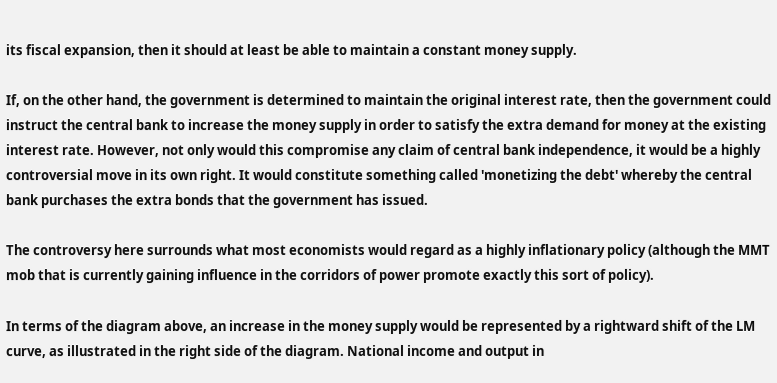its fiscal expansion, then it should at least be able to maintain a constant money supply.

If, on the other hand, the government is determined to maintain the original interest rate, then the government could instruct the central bank to increase the money supply in order to satisfy the extra demand for money at the existing interest rate. However, not only would this compromise any claim of central bank independence, it would be a highly controversial move in its own right. It would constitute something called 'monetizing the debt' whereby the central bank purchases the extra bonds that the government has issued.

The controversy here surrounds what most economists would regard as a highly inflationary policy (although the MMT mob that is currently gaining influence in the corridors of power promote exactly this sort of policy).

In terms of the diagram above, an increase in the money supply would be represented by a rightward shift of the LM curve, as illustrated in the right side of the diagram. National income and output in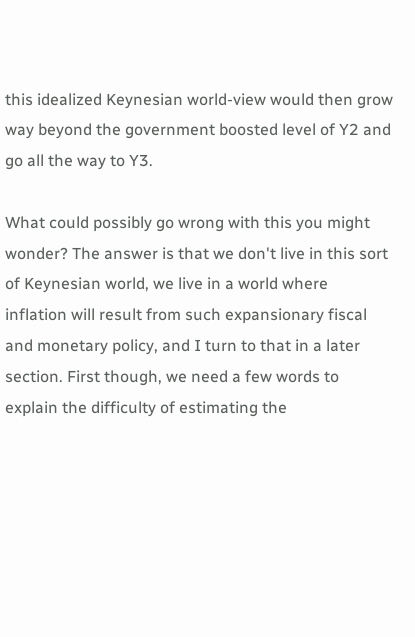this idealized Keynesian world-view would then grow way beyond the government boosted level of Y2 and go all the way to Y3.

What could possibly go wrong with this you might wonder? The answer is that we don't live in this sort of Keynesian world, we live in a world where inflation will result from such expansionary fiscal and monetary policy, and I turn to that in a later section. First though, we need a few words to explain the difficulty of estimating the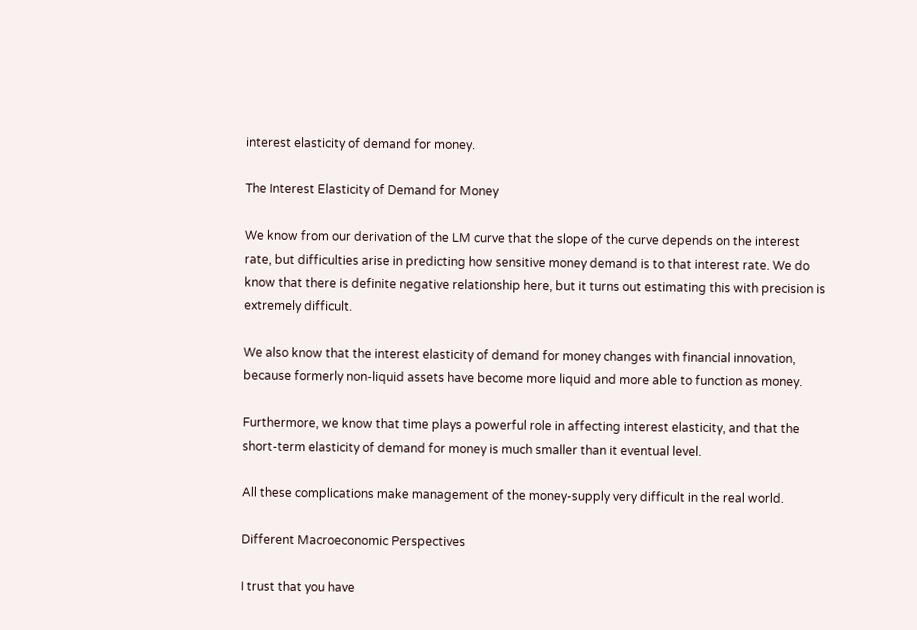interest elasticity of demand for money.

The Interest Elasticity of Demand for Money

We know from our derivation of the LM curve that the slope of the curve depends on the interest rate, but difficulties arise in predicting how sensitive money demand is to that interest rate. We do know that there is definite negative relationship here, but it turns out estimating this with precision is extremely difficult.

We also know that the interest elasticity of demand for money changes with financial innovation, because formerly non-liquid assets have become more liquid and more able to function as money.

Furthermore, we know that time plays a powerful role in affecting interest elasticity, and that the short-term elasticity of demand for money is much smaller than it eventual level.

All these complications make management of the money-supply very difficult in the real world.

Different Macroeconomic Perspectives

I trust that you have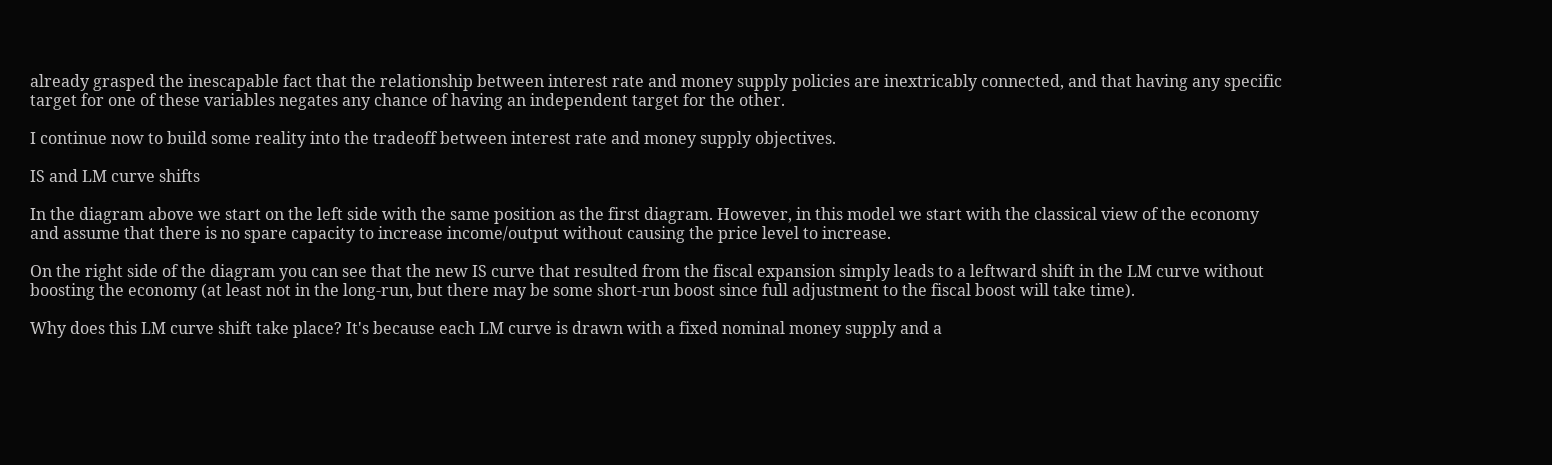already grasped the inescapable fact that the relationship between interest rate and money supply policies are inextricably connected, and that having any specific target for one of these variables negates any chance of having an independent target for the other.

I continue now to build some reality into the tradeoff between interest rate and money supply objectives.

IS and LM curve shifts

In the diagram above we start on the left side with the same position as the first diagram. However, in this model we start with the classical view of the economy and assume that there is no spare capacity to increase income/output without causing the price level to increase.

On the right side of the diagram you can see that the new IS curve that resulted from the fiscal expansion simply leads to a leftward shift in the LM curve without boosting the economy (at least not in the long-run, but there may be some short-run boost since full adjustment to the fiscal boost will take time).

Why does this LM curve shift take place? It's because each LM curve is drawn with a fixed nominal money supply and a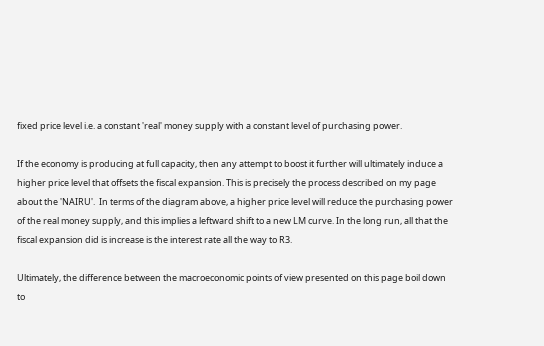fixed price level i.e. a constant 'real' money supply with a constant level of purchasing power.

If the economy is producing at full capacity, then any attempt to boost it further will ultimately induce a higher price level that offsets the fiscal expansion. This is precisely the process described on my page about the 'NAIRU'.  In terms of the diagram above, a higher price level will reduce the purchasing power of the real money supply, and this implies a leftward shift to a new LM curve. In the long run, all that the fiscal expansion did is increase is the interest rate all the way to R3.

Ultimately, the difference between the macroeconomic points of view presented on this page boil down to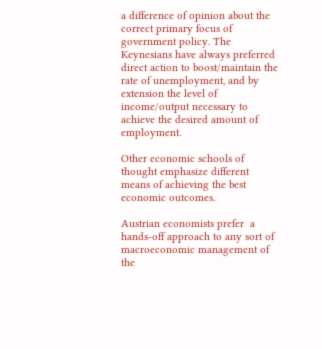a difference of opinion about the correct primary focus of government policy. The Keynesians have always preferred direct action to boost/maintain the rate of unemployment, and by extension the level of income/output necessary to achieve the desired amount of employment.

Other economic schools of thought emphasize different means of achieving the best economic outcomes.

Austrian economists prefer  a hands-off approach to any sort of macroeconomic management of the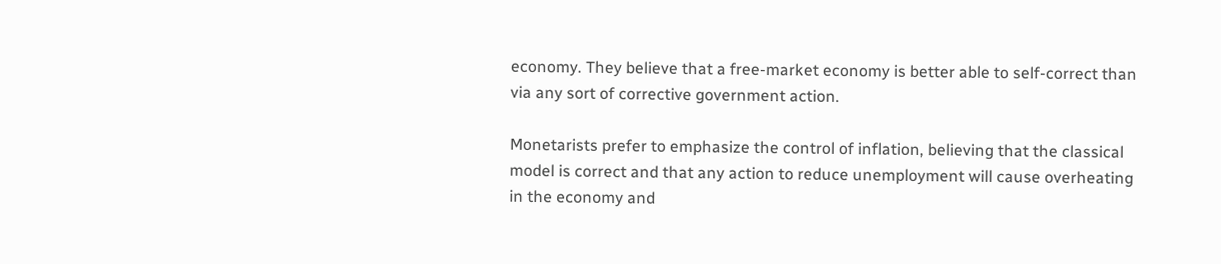economy. They believe that a free-market economy is better able to self-correct than via any sort of corrective government action.

Monetarists prefer to emphasize the control of inflation, believing that the classical model is correct and that any action to reduce unemployment will cause overheating in the economy and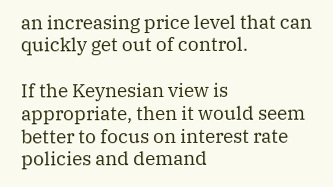an increasing price level that can quickly get out of control.

If the Keynesian view is appropriate, then it would seem better to focus on interest rate policies and demand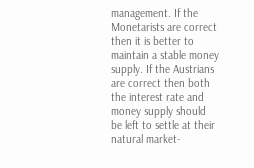management. If the Monetarists are correct then it is better to maintain a stable money supply. If the Austrians are correct then both the interest rate and money supply should be left to settle at their natural market-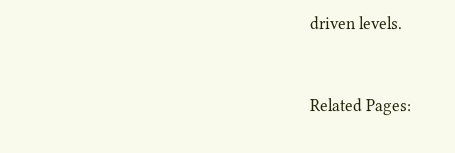driven levels.


Related Pages: